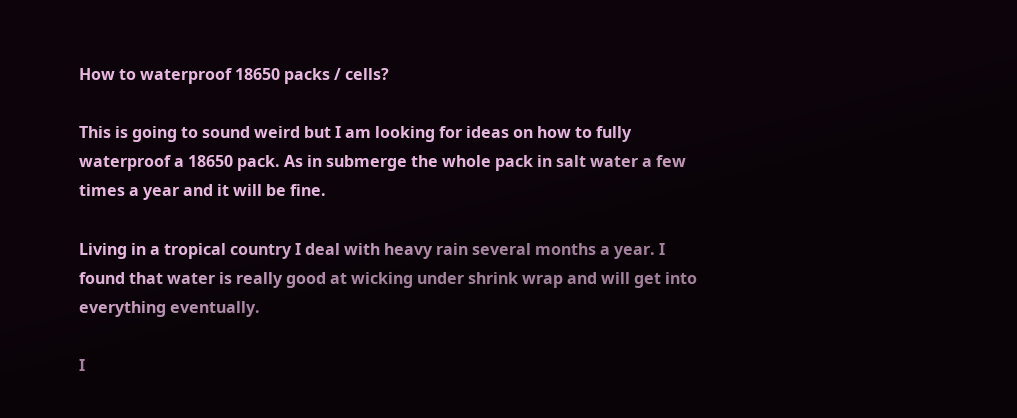How to waterproof 18650 packs / cells?

This is going to sound weird but I am looking for ideas on how to fully waterproof a 18650 pack. As in submerge the whole pack in salt water a few times a year and it will be fine.

Living in a tropical country I deal with heavy rain several months a year. I found that water is really good at wicking under shrink wrap and will get into everything eventually.

I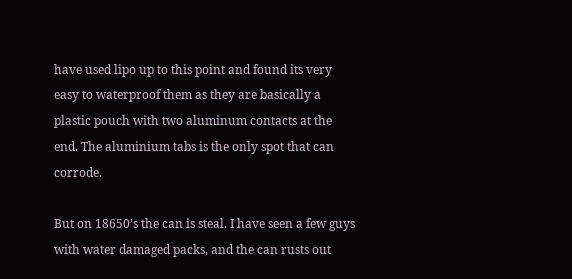have used lipo up to this point and found its very easy to waterproof them as they are basically a plastic pouch with two aluminum contacts at the end. The aluminium tabs is the only spot that can corrode.

But on 18650’s the can is steal. I have seen a few guys with water damaged packs, and the can rusts out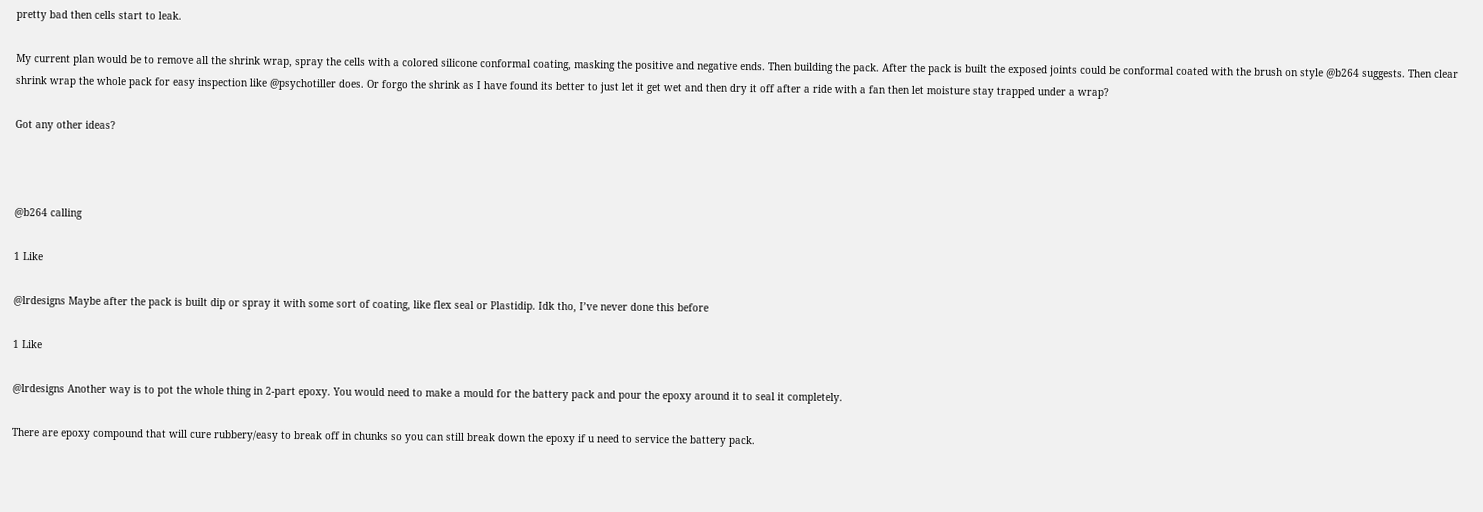pretty bad then cells start to leak.

My current plan would be to remove all the shrink wrap, spray the cells with a colored silicone conformal coating, masking the positive and negative ends. Then building the pack. After the pack is built the exposed joints could be conformal coated with the brush on style @b264 suggests. Then clear shrink wrap the whole pack for easy inspection like @psychotiller does. Or forgo the shrink as I have found its better to just let it get wet and then dry it off after a ride with a fan then let moisture stay trapped under a wrap?

Got any other ideas?



@b264 calling

1 Like

@lrdesigns Maybe after the pack is built dip or spray it with some sort of coating, like flex seal or Plastidip. Idk tho, I’ve never done this before

1 Like

@lrdesigns Another way is to pot the whole thing in 2-part epoxy. You would need to make a mould for the battery pack and pour the epoxy around it to seal it completely.

There are epoxy compound that will cure rubbery/easy to break off in chunks so you can still break down the epoxy if u need to service the battery pack.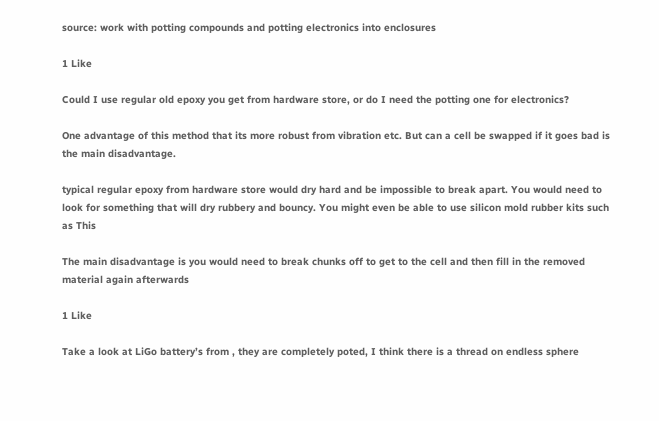source: work with potting compounds and potting electronics into enclosures

1 Like

Could I use regular old epoxy you get from hardware store, or do I need the potting one for electronics?

One advantage of this method that its more robust from vibration etc. But can a cell be swapped if it goes bad is the main disadvantage.

typical regular epoxy from hardware store would dry hard and be impossible to break apart. You would need to look for something that will dry rubbery and bouncy. You might even be able to use silicon mold rubber kits such as This

The main disadvantage is you would need to break chunks off to get to the cell and then fill in the removed material again afterwards

1 Like

Take a look at LiGo battery’s from , they are completely poted, I think there is a thread on endless sphere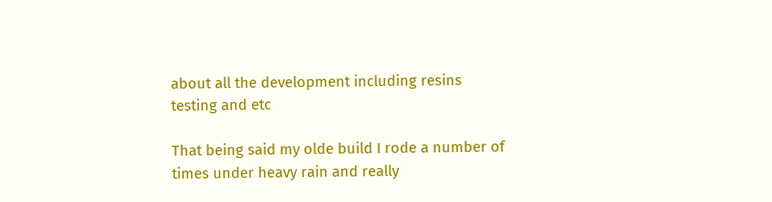about all the development including resins testing and etc

That being said my olde build I rode a number of times under heavy rain and really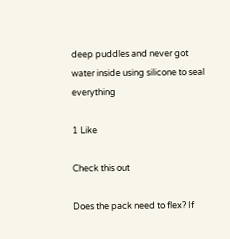deep puddles and never got water inside using silicone to seal everything

1 Like

Check this out

Does the pack need to flex? If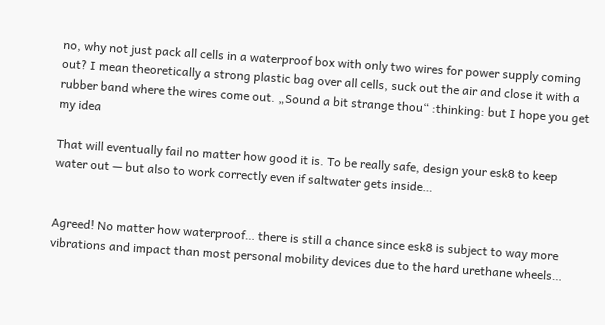no, why not just pack all cells in a waterproof box with only two wires for power supply coming out? I mean theoretically a strong plastic bag over all cells, suck out the air and close it with a rubber band where the wires come out. „Sound a bit strange thou“ :thinking: but I hope you get my idea

That will eventually fail no matter how good it is. To be really safe, design your esk8 to keep water out — but also to work correctly even if saltwater gets inside…


Agreed! No matter how waterproof… there is still a chance since esk8 is subject to way more vibrations and impact than most personal mobility devices due to the hard urethane wheels…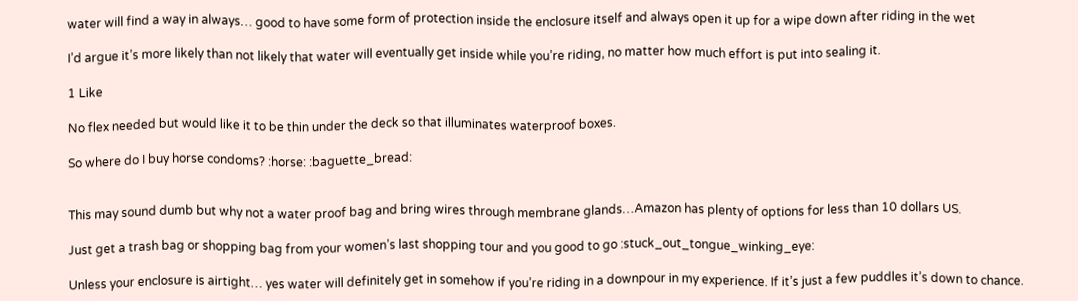water will find a way in always… good to have some form of protection inside the enclosure itself and always open it up for a wipe down after riding in the wet

I’d argue it’s more likely than not likely that water will eventually get inside while you’re riding, no matter how much effort is put into sealing it.

1 Like

No flex needed but would like it to be thin under the deck so that illuminates waterproof boxes.

So where do I buy horse condoms? :horse: :baguette_bread:


This may sound dumb but why not a water proof bag and bring wires through membrane glands…Amazon has plenty of options for less than 10 dollars US.

Just get a trash bag or shopping bag from your women’s last shopping tour and you good to go :stuck_out_tongue_winking_eye:

Unless your enclosure is airtight… yes water will definitely get in somehow if you’re riding in a downpour in my experience. If it’s just a few puddles it’s down to chance.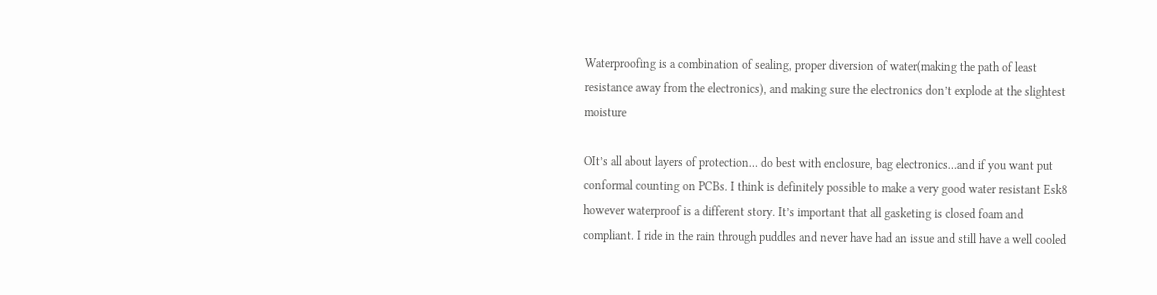Waterproofing is a combination of sealing, proper diversion of water(making the path of least resistance away from the electronics), and making sure the electronics don’t explode at the slightest moisture

OIt’s all about layers of protection… do best with enclosure, bag electronics…and if you want put conformal counting on PCBs. I think is definitely possible to make a very good water resistant Esk8 however waterproof is a different story. It’s important that all gasketing is closed foam and compliant. I ride in the rain through puddles and never have had an issue and still have a well cooled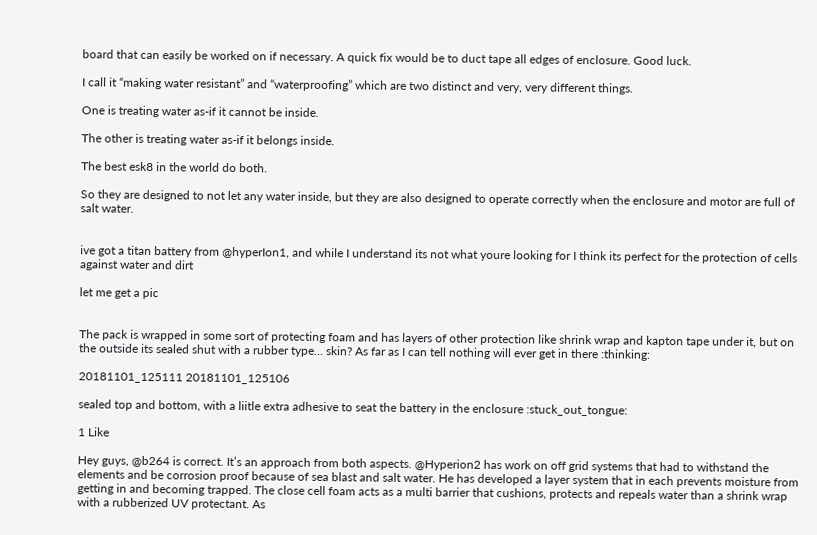board that can easily be worked on if necessary. A quick fix would be to duct tape all edges of enclosure. Good luck.

I call it “making water resistant” and “waterproofing” which are two distinct and very, very different things.

One is treating water as-if it cannot be inside.

The other is treating water as-if it belongs inside.

The best esk8 in the world do both.

So they are designed to not let any water inside, but they are also designed to operate correctly when the enclosure and motor are full of salt water.


ive got a titan battery from @hyperIon1, and while I understand its not what youre looking for I think its perfect for the protection of cells against water and dirt

let me get a pic


The pack is wrapped in some sort of protecting foam and has layers of other protection like shrink wrap and kapton tape under it, but on the outside its sealed shut with a rubber type… skin? As far as I can tell nothing will ever get in there :thinking:

20181101_125111 20181101_125106

sealed top and bottom, with a liitle extra adhesive to seat the battery in the enclosure :stuck_out_tongue:

1 Like

Hey guys, @b264 is correct. It’s an approach from both aspects. @Hyperion2 has work on off grid systems that had to withstand the elements and be corrosion proof because of sea blast and salt water. He has developed a layer system that in each prevents moisture from getting in and becoming trapped. The close cell foam acts as a multi barrier that cushions, protects and repeals water than a shrink wrap with a rubberized UV protectant. As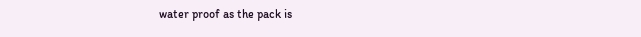water proof as the pack is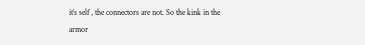it’s self , the connectors are not. So the kink in the armor